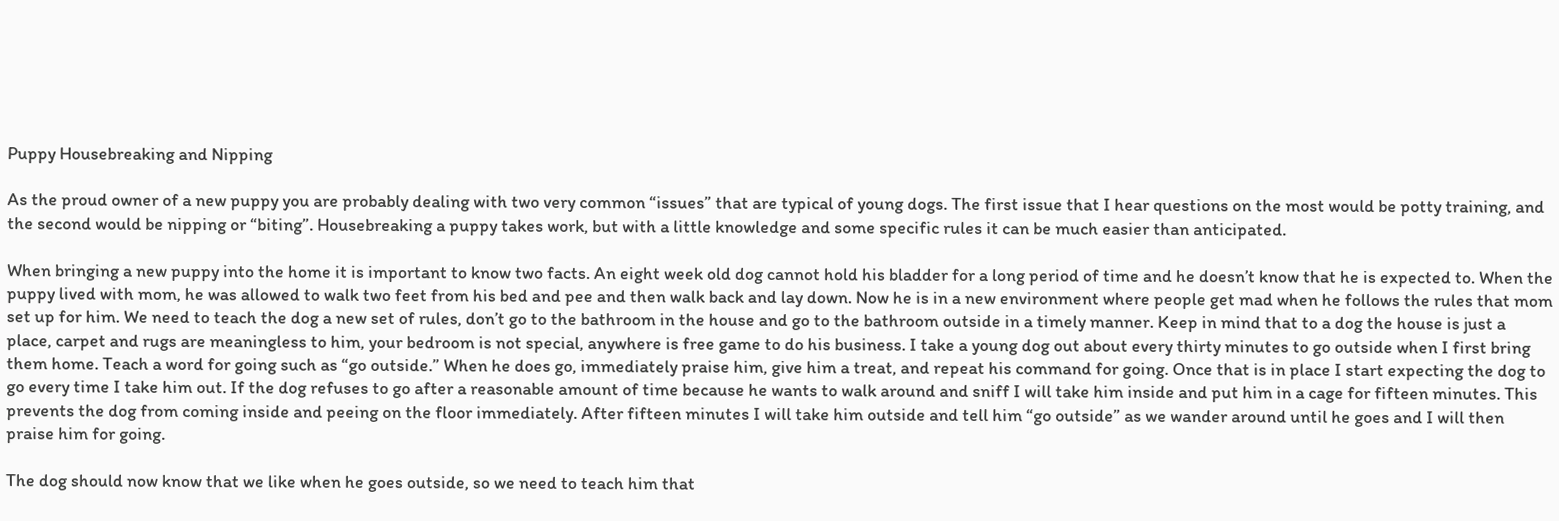Puppy Housebreaking and Nipping

As the proud owner of a new puppy you are probably dealing with two very common “issues” that are typical of young dogs. The first issue that I hear questions on the most would be potty training, and the second would be nipping or “biting”. Housebreaking a puppy takes work, but with a little knowledge and some specific rules it can be much easier than anticipated.

When bringing a new puppy into the home it is important to know two facts. An eight week old dog cannot hold his bladder for a long period of time and he doesn’t know that he is expected to. When the puppy lived with mom, he was allowed to walk two feet from his bed and pee and then walk back and lay down. Now he is in a new environment where people get mad when he follows the rules that mom set up for him. We need to teach the dog a new set of rules, don’t go to the bathroom in the house and go to the bathroom outside in a timely manner. Keep in mind that to a dog the house is just a place, carpet and rugs are meaningless to him, your bedroom is not special, anywhere is free game to do his business. I take a young dog out about every thirty minutes to go outside when I first bring them home. Teach a word for going such as “go outside.” When he does go, immediately praise him, give him a treat, and repeat his command for going. Once that is in place I start expecting the dog to go every time I take him out. If the dog refuses to go after a reasonable amount of time because he wants to walk around and sniff I will take him inside and put him in a cage for fifteen minutes. This prevents the dog from coming inside and peeing on the floor immediately. After fifteen minutes I will take him outside and tell him “go outside” as we wander around until he goes and I will then praise him for going.

The dog should now know that we like when he goes outside, so we need to teach him that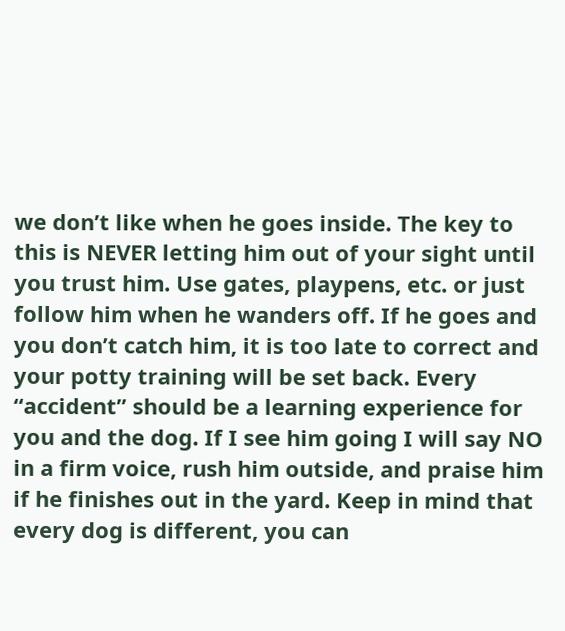we don’t like when he goes inside. The key to this is NEVER letting him out of your sight until you trust him. Use gates, playpens, etc. or just follow him when he wanders off. If he goes and you don’t catch him, it is too late to correct and your potty training will be set back. Every “accident” should be a learning experience for you and the dog. If I see him going I will say NO in a firm voice, rush him outside, and praise him if he finishes out in the yard. Keep in mind that every dog is different, you can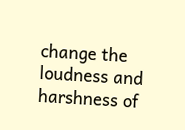change the loudness and harshness of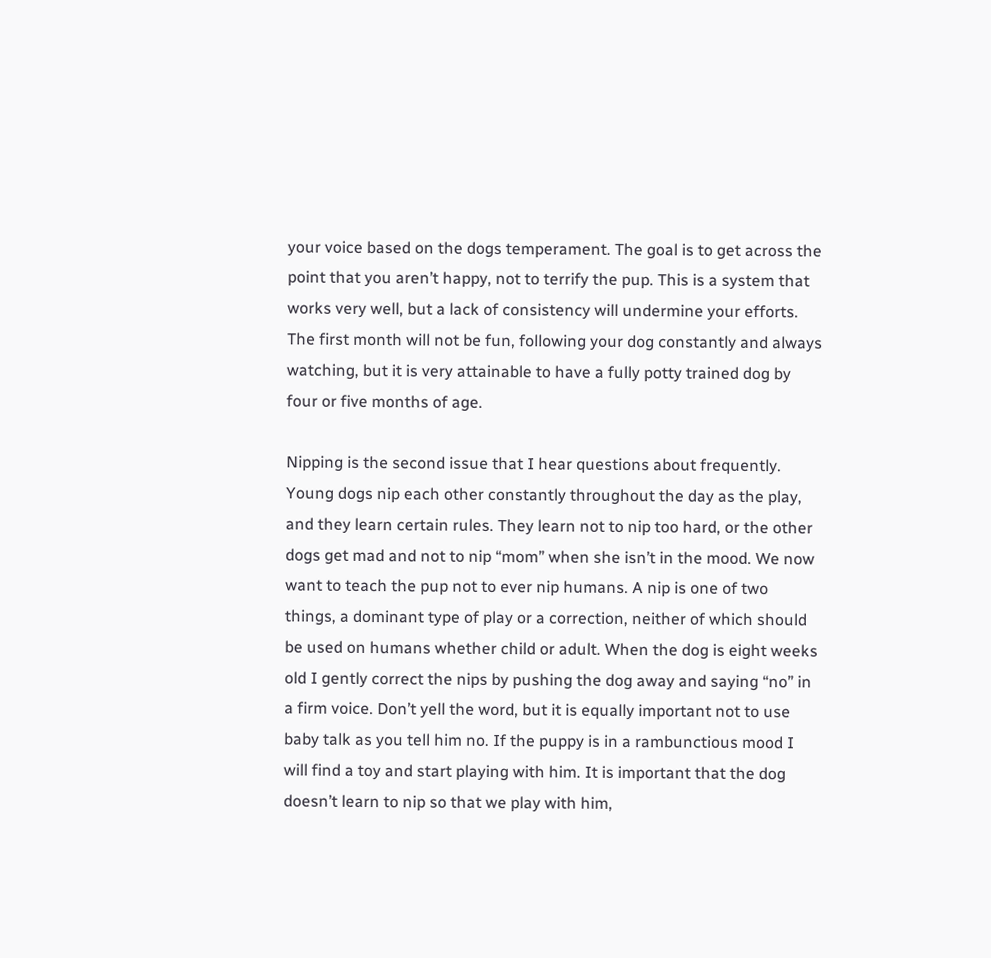your voice based on the dogs temperament. The goal is to get across the point that you aren’t happy, not to terrify the pup. This is a system that works very well, but a lack of consistency will undermine your efforts. The first month will not be fun, following your dog constantly and always watching, but it is very attainable to have a fully potty trained dog by four or five months of age.

Nipping is the second issue that I hear questions about frequently. Young dogs nip each other constantly throughout the day as the play, and they learn certain rules. They learn not to nip too hard, or the other dogs get mad and not to nip “mom” when she isn’t in the mood. We now want to teach the pup not to ever nip humans. A nip is one of two things, a dominant type of play or a correction, neither of which should be used on humans whether child or adult. When the dog is eight weeks old I gently correct the nips by pushing the dog away and saying “no” in a firm voice. Don’t yell the word, but it is equally important not to use baby talk as you tell him no. If the puppy is in a rambunctious mood I will find a toy and start playing with him. It is important that the dog doesn’t learn to nip so that we play with him,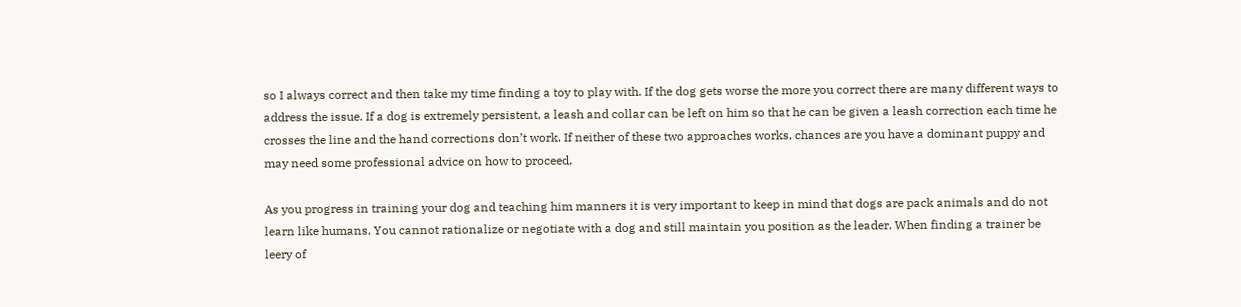so I always correct and then take my time finding a toy to play with. If the dog gets worse the more you correct there are many different ways to address the issue. If a dog is extremely persistent, a leash and collar can be left on him so that he can be given a leash correction each time he crosses the line and the hand corrections don’t work. If neither of these two approaches works, chances are you have a dominant puppy and may need some professional advice on how to proceed.

As you progress in training your dog and teaching him manners it is very important to keep in mind that dogs are pack animals and do not learn like humans. You cannot rationalize or negotiate with a dog and still maintain you position as the leader. When finding a trainer be leery of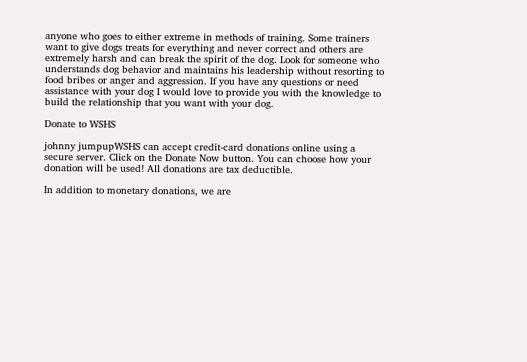anyone who goes to either extreme in methods of training. Some trainers want to give dogs treats for everything and never correct and others are extremely harsh and can break the spirit of the dog. Look for someone who understands dog behavior and maintains his leadership without resorting to food bribes or anger and aggression. If you have any questions or need assistance with your dog I would love to provide you with the knowledge to build the relationship that you want with your dog.

Donate to WSHS

johnny jumpupWSHS can accept credit-card donations online using a secure server. Click on the Donate Now button. You can choose how your donation will be used! All donations are tax deductible.

In addition to monetary donations, we are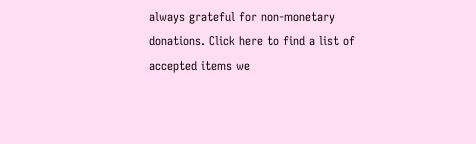always grateful for non-monetary donations. Click here to find a list of accepted items we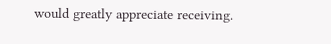would greatly appreciate receiving.